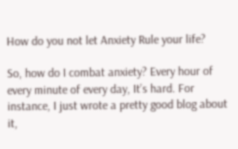How do you not let Anxiety Rule your life?

So, how do I combat anxiety? Every hour of every minute of every day, It’s hard. For instance, I just wrote a pretty good blog about it,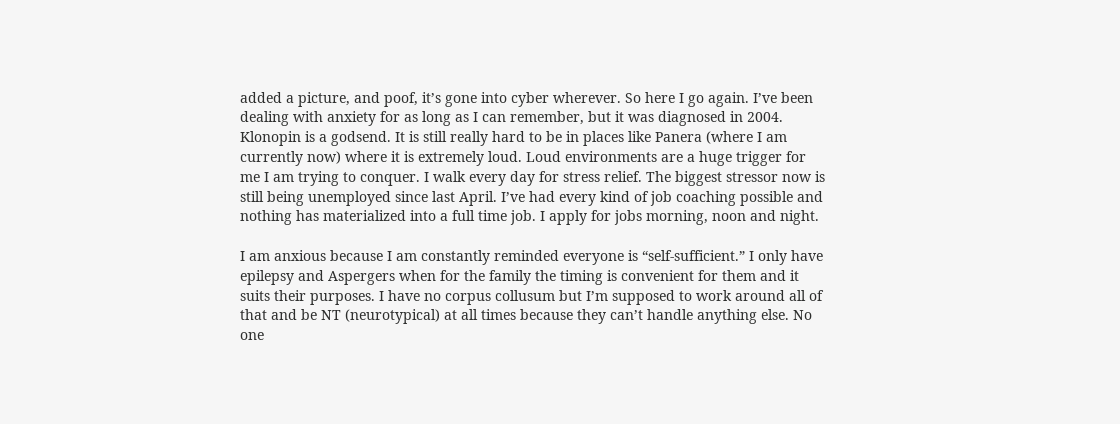added a picture, and poof, it’s gone into cyber wherever. So here I go again. I’ve been dealing with anxiety for as long as I can remember, but it was diagnosed in 2004. Klonopin is a godsend. It is still really hard to be in places like Panera (where I am currently now) where it is extremely loud. Loud environments are a huge trigger for me I am trying to conquer. I walk every day for stress relief. The biggest stressor now is still being unemployed since last April. I’ve had every kind of job coaching possible and nothing has materialized into a full time job. I apply for jobs morning, noon and night.

I am anxious because I am constantly reminded everyone is “self-sufficient.” I only have epilepsy and Aspergers when for the family the timing is convenient for them and it suits their purposes. I have no corpus collusum but I’m supposed to work around all of that and be NT (neurotypical) at all times because they can’t handle anything else. No one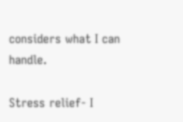considers what I can handle.

Stress relief- I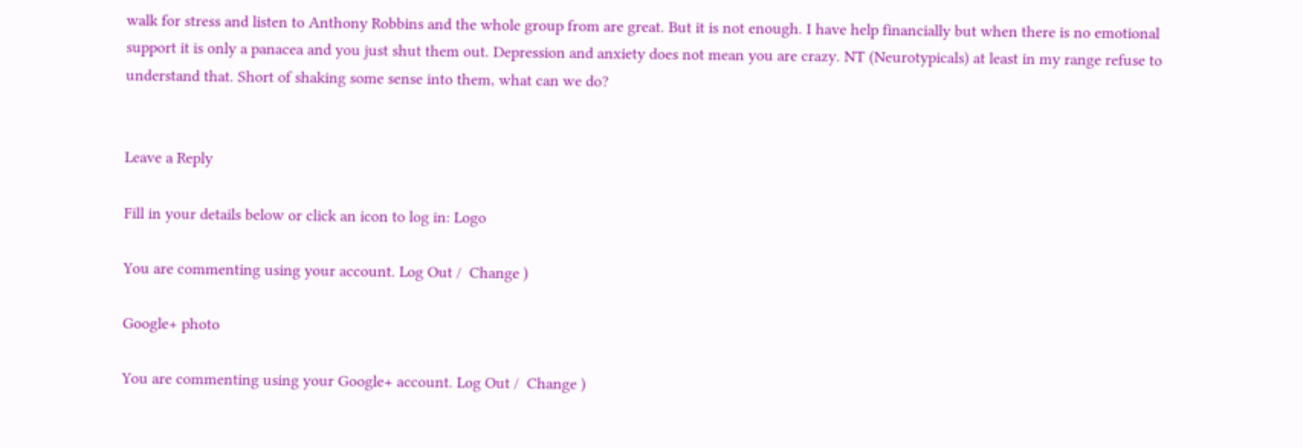walk for stress and listen to Anthony Robbins and the whole group from are great. But it is not enough. I have help financially but when there is no emotional support it is only a panacea and you just shut them out. Depression and anxiety does not mean you are crazy. NT (Neurotypicals) at least in my range refuse to understand that. Short of shaking some sense into them, what can we do?


Leave a Reply

Fill in your details below or click an icon to log in: Logo

You are commenting using your account. Log Out /  Change )

Google+ photo

You are commenting using your Google+ account. Log Out /  Change )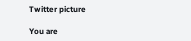Twitter picture

You are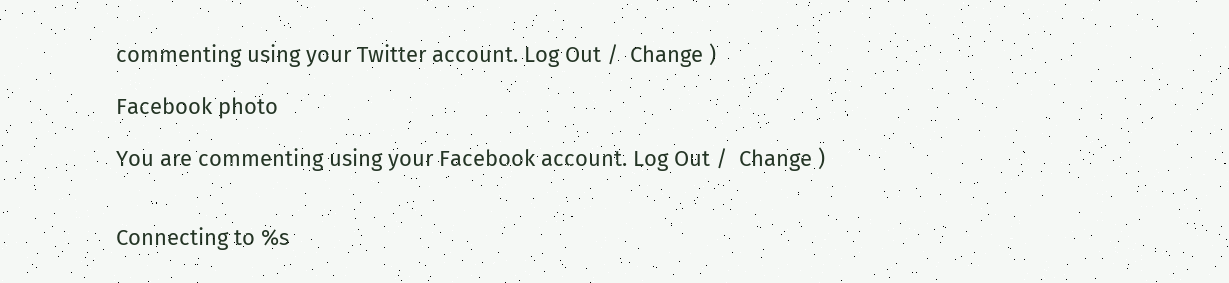commenting using your Twitter account. Log Out /  Change )

Facebook photo

You are commenting using your Facebook account. Log Out /  Change )


Connecting to %s